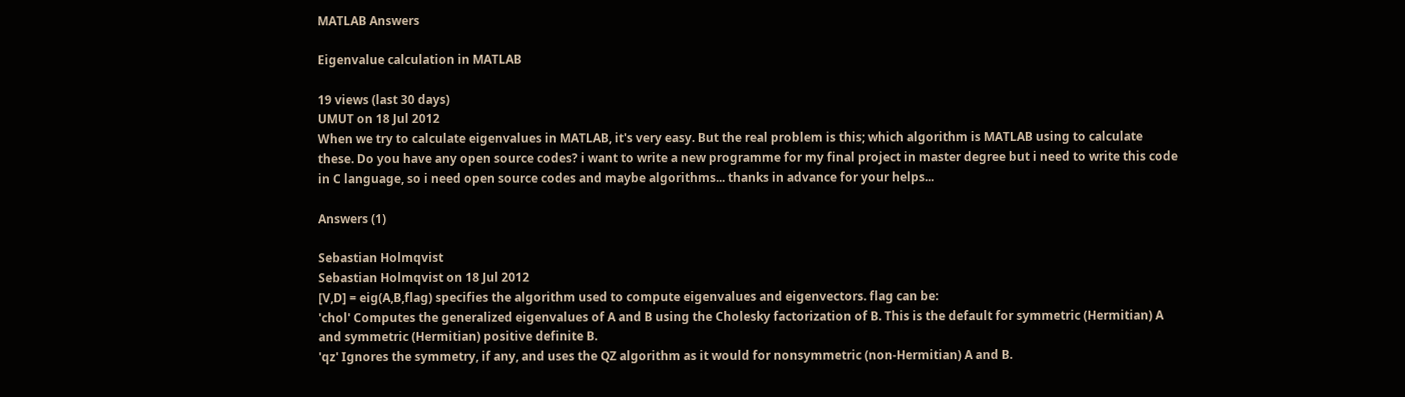MATLAB Answers

Eigenvalue calculation in MATLAB

19 views (last 30 days)
UMUT on 18 Jul 2012
When we try to calculate eigenvalues in MATLAB, it's very easy. But the real problem is this; which algorithm is MATLAB using to calculate these. Do you have any open source codes? i want to write a new programme for my final project in master degree but i need to write this code in C language, so i need open source codes and maybe algorithms... thanks in advance for your helps...

Answers (1)

Sebastian Holmqvist
Sebastian Holmqvist on 18 Jul 2012
[V,D] = eig(A,B,flag) specifies the algorithm used to compute eigenvalues and eigenvectors. flag can be:
'chol' Computes the generalized eigenvalues of A and B using the Cholesky factorization of B. This is the default for symmetric (Hermitian) A and symmetric (Hermitian) positive definite B.
'qz' Ignores the symmetry, if any, and uses the QZ algorithm as it would for nonsymmetric (non-Hermitian) A and B.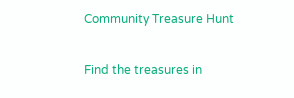Community Treasure Hunt

Find the treasures in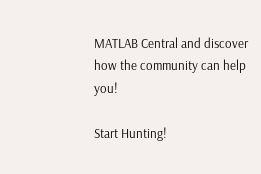MATLAB Central and discover how the community can help you!

Start Hunting!